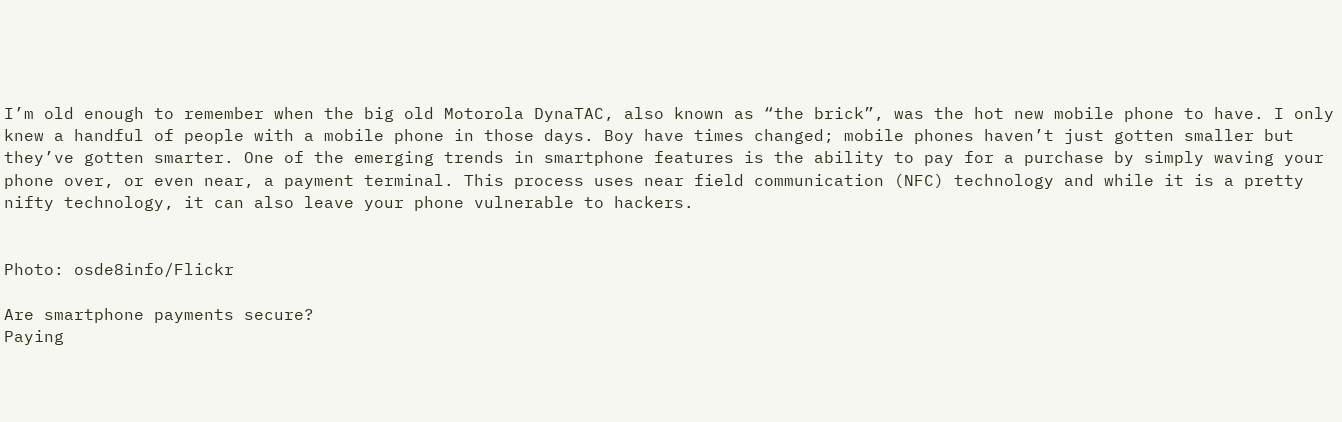I’m old enough to remember when the big old Motorola DynaTAC, also known as “the brick”, was the hot new mobile phone to have. I only knew a handful of people with a mobile phone in those days. Boy have times changed; mobile phones haven’t just gotten smaller but they’ve gotten smarter. One of the emerging trends in smartphone features is the ability to pay for a purchase by simply waving your phone over, or even near, a payment terminal. This process uses near field communication (NFC) technology and while it is a pretty nifty technology, it can also leave your phone vulnerable to hackers.


Photo: osde8info/Flickr

Are smartphone payments secure?
Paying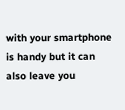with your smartphone is handy but it can also leave you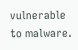vulnerable to malware.